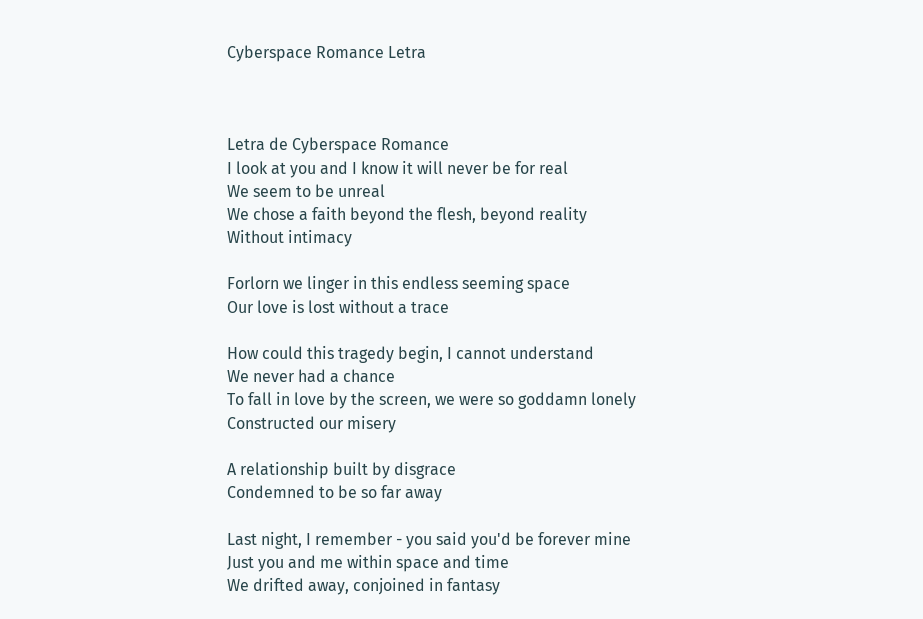Cyberspace Romance Letra



Letra de Cyberspace Romance
I look at you and I know it will never be for real
We seem to be unreal
We chose a faith beyond the flesh, beyond reality
Without intimacy

Forlorn we linger in this endless seeming space
Our love is lost without a trace

How could this tragedy begin, I cannot understand
We never had a chance
To fall in love by the screen, we were so goddamn lonely
Constructed our misery

A relationship built by disgrace
Condemned to be so far away

Last night, I remember - you said you'd be forever mine
Just you and me within space and time
We drifted away, conjoined in fantasy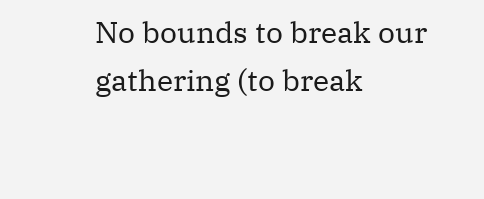No bounds to break our gathering (to break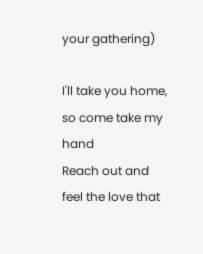your gathering)

I'll take you home, so come take my hand
Reach out and feel the love that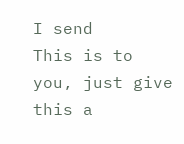I send
This is to you, just give this a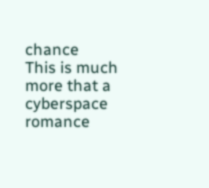chance
This is much more that a cyberspace romance